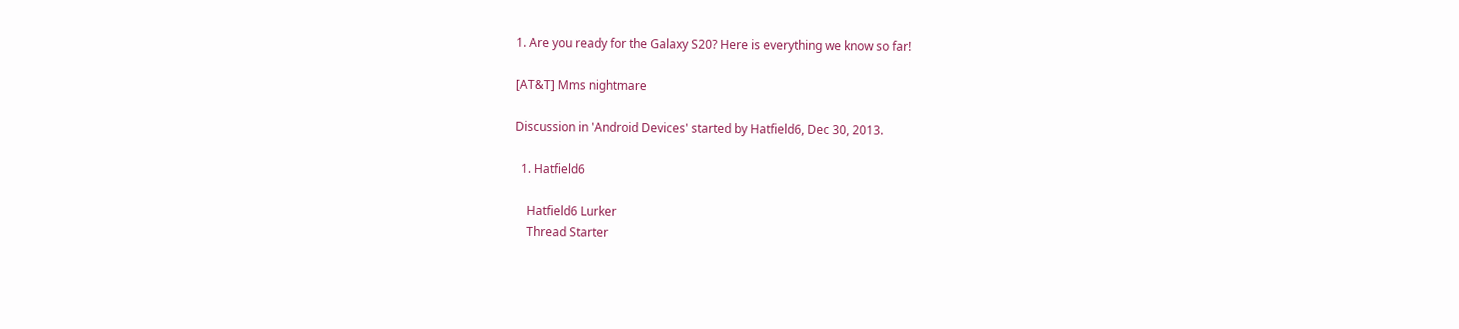1. Are you ready for the Galaxy S20? Here is everything we know so far!

[AT&T] Mms nightmare

Discussion in 'Android Devices' started by Hatfield6, Dec 30, 2013.

  1. Hatfield6

    Hatfield6 Lurker
    Thread Starter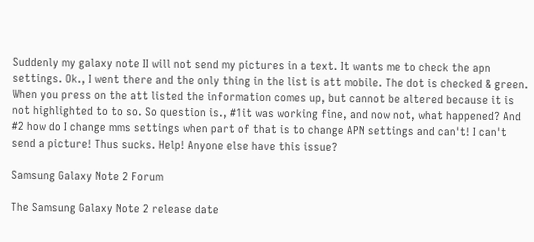Suddenly my galaxy note II will not send my pictures in a text. It wants me to check the apn settings. Ok., I went there and the only thing in the list is att mobile. The dot is checked & green. When you press on the att listed the information comes up, but cannot be altered because it is not highlighted to to so. So question is., #1it was working fine, and now not, what happened? And #2 how do I change mms settings when part of that is to change APN settings and can't! I can't send a picture! Thus sucks. Help! Anyone else have this issue?

Samsung Galaxy Note 2 Forum

The Samsung Galaxy Note 2 release date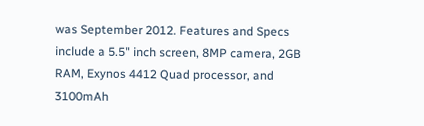was September 2012. Features and Specs include a 5.5" inch screen, 8MP camera, 2GB RAM, Exynos 4412 Quad processor, and 3100mAh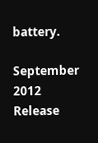battery.

September 2012
Release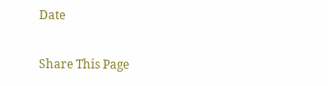Date

Share This Page